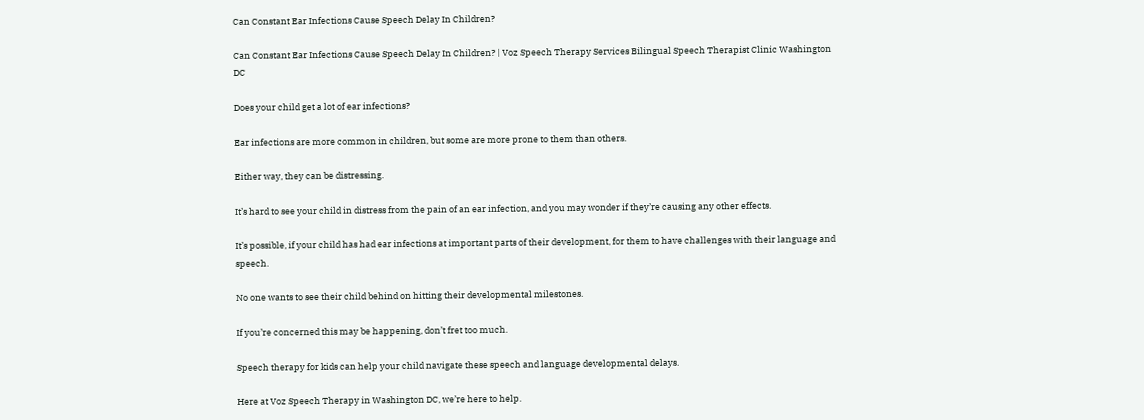Can Constant Ear Infections Cause Speech Delay In Children?

Can Constant Ear Infections Cause Speech Delay In Children? | Voz Speech Therapy Services Bilingual Speech Therapist Clinic Washington DC

Does your child get a lot of ear infections?

Ear infections are more common in children, but some are more prone to them than others.

Either way, they can be distressing.

It’s hard to see your child in distress from the pain of an ear infection, and you may wonder if they’re causing any other effects.

It’s possible, if your child has had ear infections at important parts of their development, for them to have challenges with their language and speech.

No one wants to see their child behind on hitting their developmental milestones.

If you’re concerned this may be happening, don’t fret too much.

Speech therapy for kids can help your child navigate these speech and language developmental delays.

Here at Voz Speech Therapy in Washington DC, we’re here to help.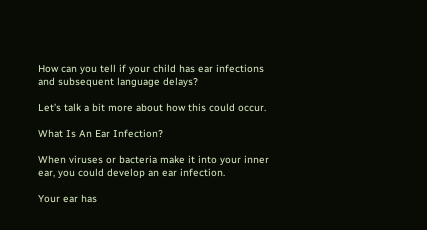How can you tell if your child has ear infections and subsequent language delays?

Let’s talk a bit more about how this could occur.

What Is An Ear Infection?

When viruses or bacteria make it into your inner ear, you could develop an ear infection.

Your ear has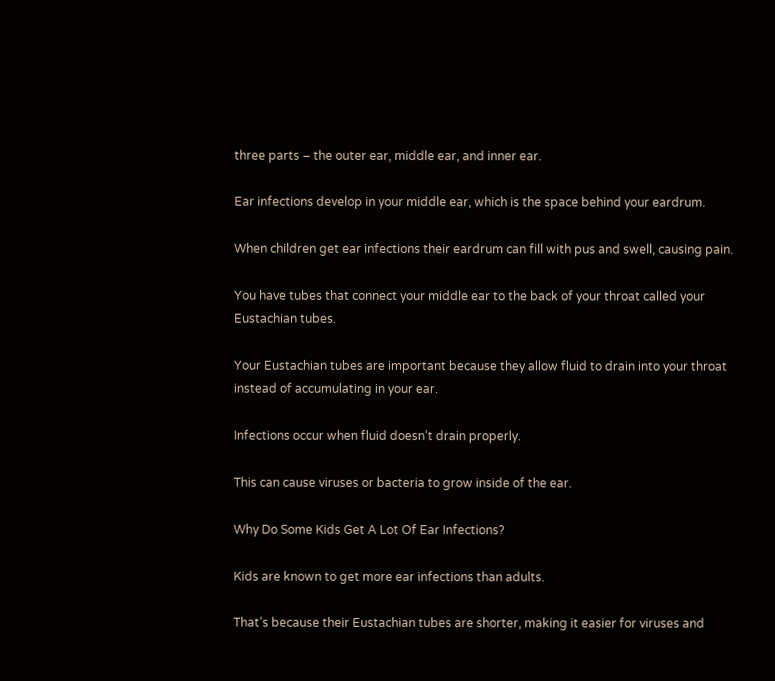three parts – the outer ear, middle ear, and inner ear.

Ear infections develop in your middle ear, which is the space behind your eardrum.

When children get ear infections their eardrum can fill with pus and swell, causing pain.

You have tubes that connect your middle ear to the back of your throat called your Eustachian tubes.

Your Eustachian tubes are important because they allow fluid to drain into your throat instead of accumulating in your ear.

Infections occur when fluid doesn’t drain properly.

This can cause viruses or bacteria to grow inside of the ear.

Why Do Some Kids Get A Lot Of Ear Infections?

Kids are known to get more ear infections than adults.

That’s because their Eustachian tubes are shorter, making it easier for viruses and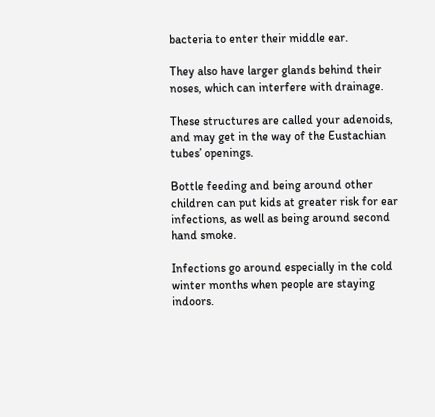bacteria to enter their middle ear.

They also have larger glands behind their noses, which can interfere with drainage.

These structures are called your adenoids, and may get in the way of the Eustachian tubes’ openings.

Bottle feeding and being around other children can put kids at greater risk for ear infections, as well as being around second hand smoke.

Infections go around especially in the cold winter months when people are staying indoors.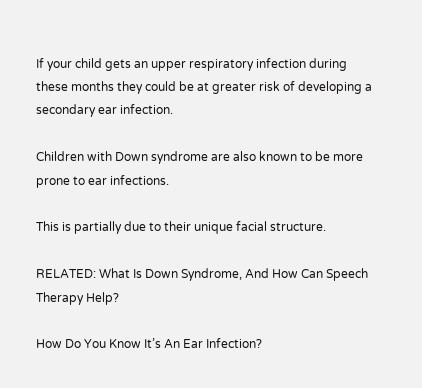If your child gets an upper respiratory infection during these months they could be at greater risk of developing a secondary ear infection.

Children with Down syndrome are also known to be more prone to ear infections.

This is partially due to their unique facial structure.

RELATED: What Is Down Syndrome, And How Can Speech Therapy Help?

How Do You Know It’s An Ear Infection?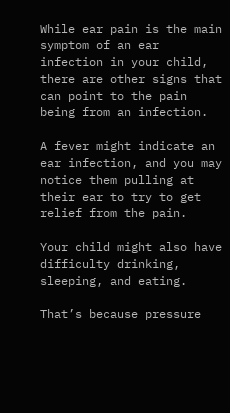While ear pain is the main symptom of an ear infection in your child, there are other signs that can point to the pain being from an infection.

A fever might indicate an ear infection, and you may notice them pulling at their ear to try to get relief from the pain.

Your child might also have difficulty drinking, sleeping, and eating.

That’s because pressure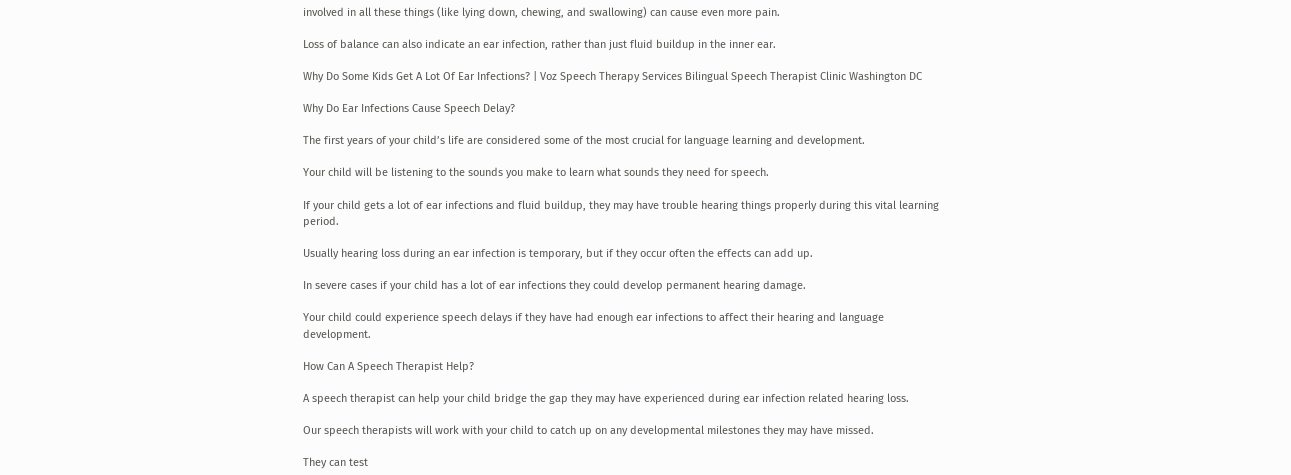involved in all these things (like lying down, chewing, and swallowing) can cause even more pain.

Loss of balance can also indicate an ear infection, rather than just fluid buildup in the inner ear.

Why Do Some Kids Get A Lot Of Ear Infections? | Voz Speech Therapy Services Bilingual Speech Therapist Clinic Washington DC

Why Do Ear Infections Cause Speech Delay?

The first years of your child’s life are considered some of the most crucial for language learning and development.

Your child will be listening to the sounds you make to learn what sounds they need for speech.

If your child gets a lot of ear infections and fluid buildup, they may have trouble hearing things properly during this vital learning period.

Usually hearing loss during an ear infection is temporary, but if they occur often the effects can add up.

In severe cases if your child has a lot of ear infections they could develop permanent hearing damage.

Your child could experience speech delays if they have had enough ear infections to affect their hearing and language development.

How Can A Speech Therapist Help?

A speech therapist can help your child bridge the gap they may have experienced during ear infection related hearing loss.

Our speech therapists will work with your child to catch up on any developmental milestones they may have missed.

They can test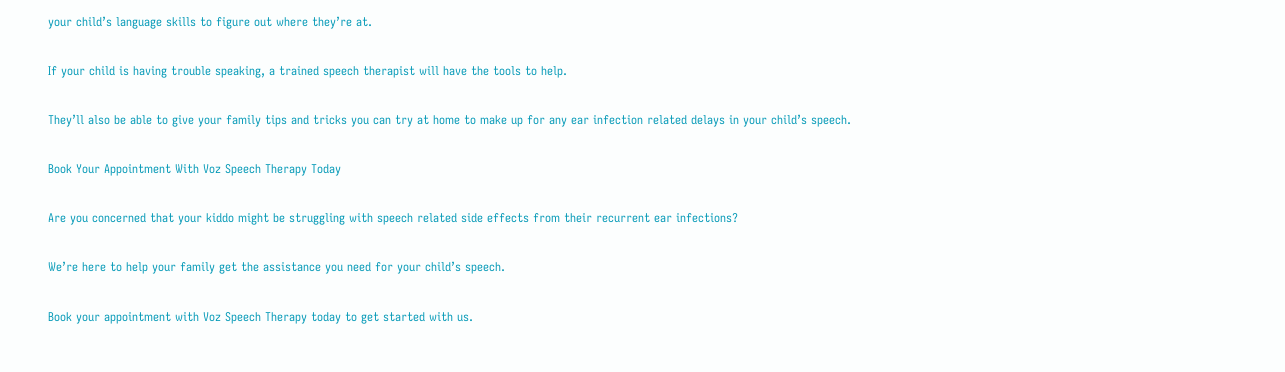your child’s language skills to figure out where they’re at.

If your child is having trouble speaking, a trained speech therapist will have the tools to help.

They’ll also be able to give your family tips and tricks you can try at home to make up for any ear infection related delays in your child’s speech.

Book Your Appointment With Voz Speech Therapy Today

Are you concerned that your kiddo might be struggling with speech related side effects from their recurrent ear infections?

We’re here to help your family get the assistance you need for your child’s speech.

Book your appointment with Voz Speech Therapy today to get started with us.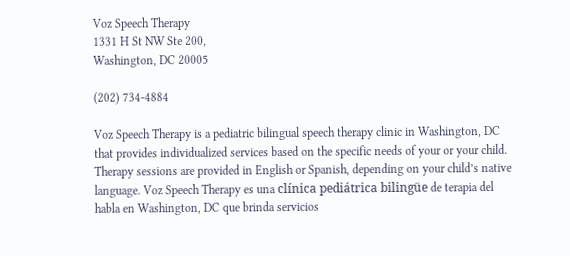Voz Speech Therapy
1331 H St NW Ste 200,
Washington, DC 20005

(202) 734-4884

Voz Speech Therapy is a pediatric bilingual speech therapy clinic in Washington, DC that provides individualized services based on the specific needs of your or your child. Therapy sessions are provided in English or Spanish, depending on your child’s native language. Voz Speech Therapy es una clínica pediátrica bilingüe de terapia del habla en Washington, DC que brinda servicios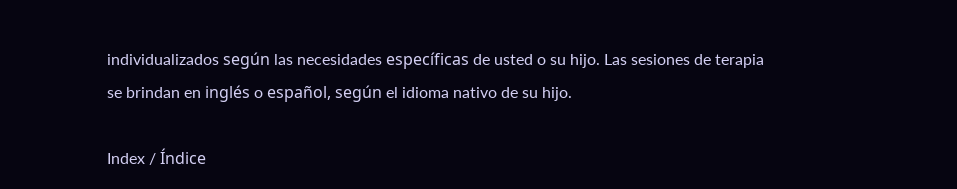individualizados según las necesidades específicas de usted o su hijo. Las sesiones de terapia se brindan en inglés o español, según el idioma nativo de su hijo.

Index / Índice